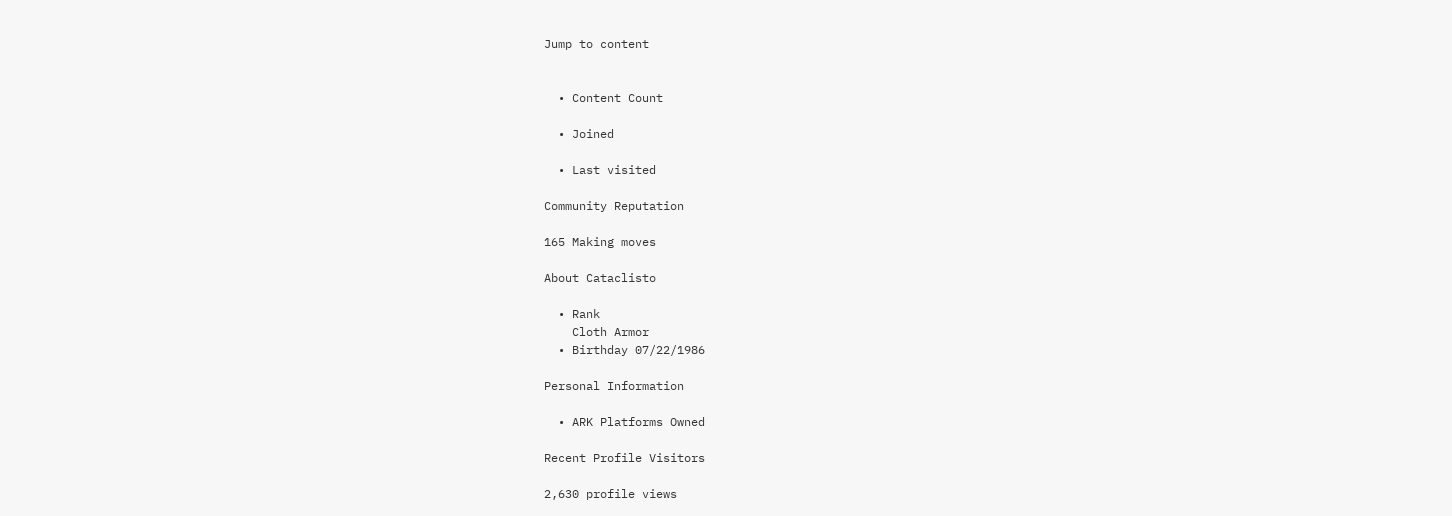Jump to content


  • Content Count

  • Joined

  • Last visited

Community Reputation

165 Making moves

About Cataclisto

  • Rank
    Cloth Armor
  • Birthday 07/22/1986

Personal Information

  • ARK Platforms Owned

Recent Profile Visitors

2,630 profile views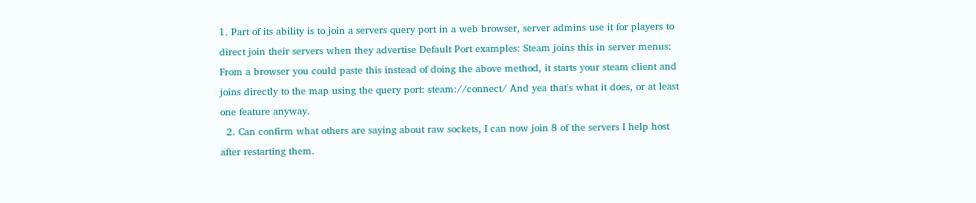1. Part of its ability is to join a servers query port in a web browser, server admins use it for players to direct join their servers when they advertise Default Port examples: Steam joins this in server menus: From a browser you could paste this instead of doing the above method, it starts your steam client and joins directly to the map using the query port: steam://connect/ And yea that's what it does, or at least one feature anyway.
  2. Can confirm what others are saying about raw sockets, I can now join 8 of the servers I help host after restarting them.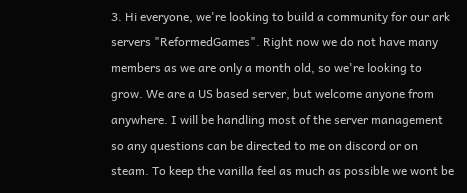3. Hi everyone, we're looking to build a community for our ark servers "ReformedGames". Right now we do not have many members as we are only a month old, so we're looking to grow. We are a US based server, but welcome anyone from anywhere. I will be handling most of the server management so any questions can be directed to me on discord or on steam. To keep the vanilla feel as much as possible we wont be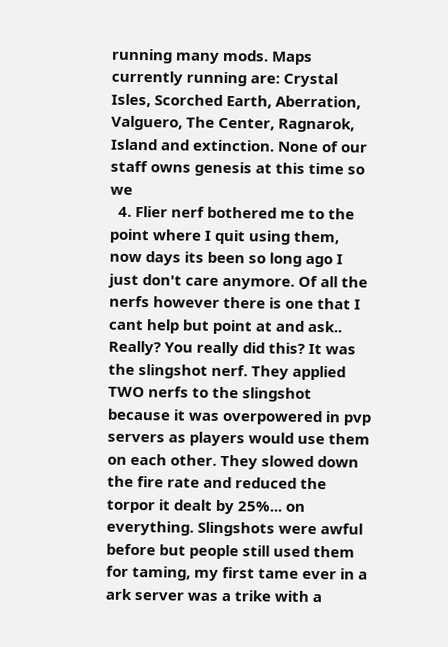running many mods. Maps currently running are: Crystal Isles, Scorched Earth, Aberration, Valguero, The Center, Ragnarok, Island and extinction. None of our staff owns genesis at this time so we
  4. Flier nerf bothered me to the point where I quit using them, now days its been so long ago I just don't care anymore. Of all the nerfs however there is one that I cant help but point at and ask.. Really? You really did this? It was the slingshot nerf. They applied TWO nerfs to the slingshot because it was overpowered in pvp servers as players would use them on each other. They slowed down the fire rate and reduced the torpor it dealt by 25%... on everything. Slingshots were awful before but people still used them for taming, my first tame ever in a ark server was a trike with a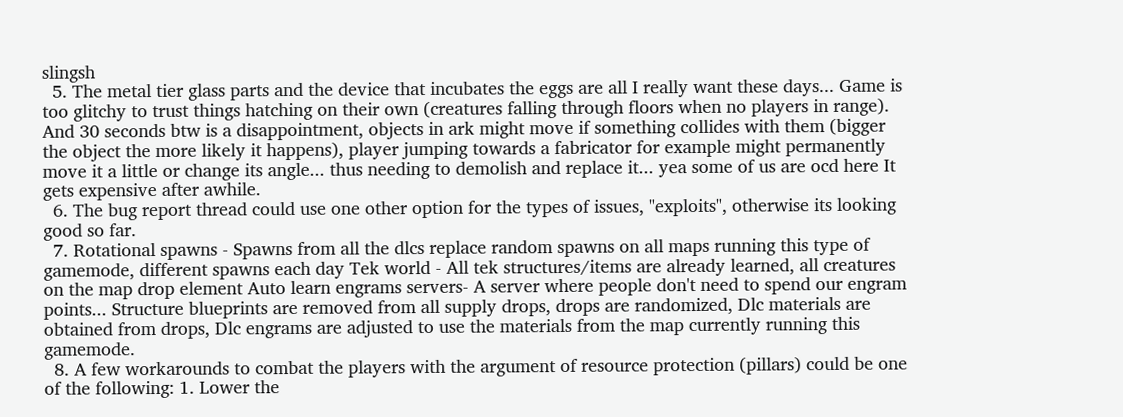slingsh
  5. The metal tier glass parts and the device that incubates the eggs are all I really want these days... Game is too glitchy to trust things hatching on their own (creatures falling through floors when no players in range). And 30 seconds btw is a disappointment, objects in ark might move if something collides with them (bigger the object the more likely it happens), player jumping towards a fabricator for example might permanently move it a little or change its angle... thus needing to demolish and replace it... yea some of us are ocd here It gets expensive after awhile.
  6. The bug report thread could use one other option for the types of issues, "exploits", otherwise its looking good so far.
  7. Rotational spawns - Spawns from all the dlcs replace random spawns on all maps running this type of gamemode, different spawns each day Tek world - All tek structures/items are already learned, all creatures on the map drop element Auto learn engrams servers- A server where people don't need to spend our engram points... Structure blueprints are removed from all supply drops, drops are randomized, Dlc materials are obtained from drops, Dlc engrams are adjusted to use the materials from the map currently running this gamemode.
  8. A few workarounds to combat the players with the argument of resource protection (pillars) could be one of the following: 1. Lower the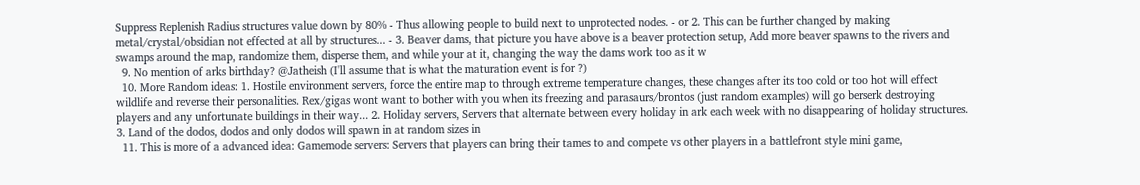Suppress Replenish Radius structures value down by 80% - Thus allowing people to build next to unprotected nodes. - or 2. This can be further changed by making metal/crystal/obsidian not effected at all by structures... - 3. Beaver dams, that picture you have above is a beaver protection setup, Add more beaver spawns to the rivers and swamps around the map, randomize them, disperse them, and while your at it, changing the way the dams work too as it w
  9. No mention of arks birthday? @Jatheish (I'll assume that is what the maturation event is for ?)
  10. More Random ideas: 1. Hostile environment servers, force the entire map to through extreme temperature changes, these changes after its too cold or too hot will effect wildlife and reverse their personalities. Rex/gigas wont want to bother with you when its freezing and parasaurs/brontos (just random examples) will go berserk destroying players and any unfortunate buildings in their way... 2. Holiday servers, Servers that alternate between every holiday in ark each week with no disappearing of holiday structures. 3. Land of the dodos, dodos and only dodos will spawn in at random sizes in
  11. This is more of a advanced idea: Gamemode servers: Servers that players can bring their tames to and compete vs other players in a battlefront style mini game,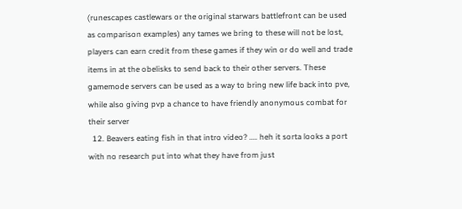(runescapes castlewars or the original starwars battlefront can be used as comparison examples) any tames we bring to these will not be lost, players can earn credit from these games if they win or do well and trade items in at the obelisks to send back to their other servers. These gamemode servers can be used as a way to bring new life back into pve, while also giving pvp a chance to have friendly anonymous combat for their server
  12. Beavers eating fish in that intro video? .... heh it sorta looks a port with no research put into what they have from just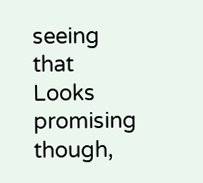seeing that Looks promising though,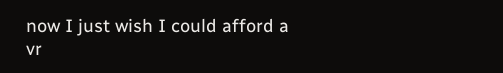now I just wish I could afford a vr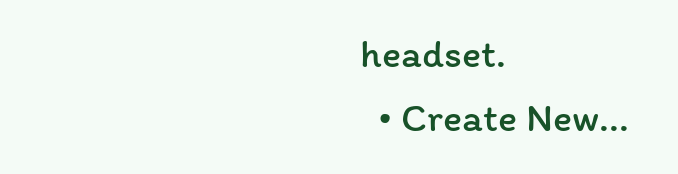headset.
  • Create New...